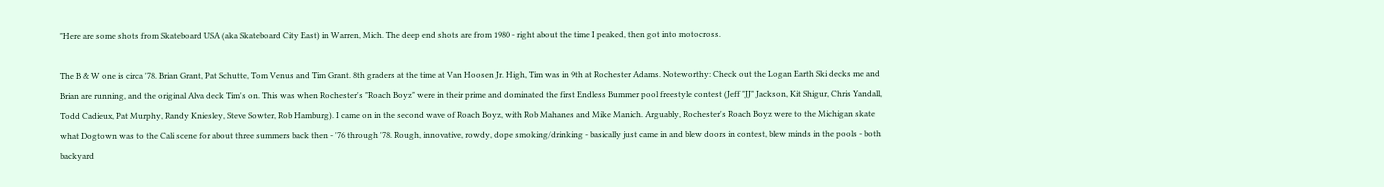"Here are some shots from Skateboard USA (aka Skateboard City East) in Warren, Mich. The deep end shots are from 1980 - right about the time I peaked, then got into motocross.

The B & W one is circa '78. Brian Grant, Pat Schutte, Tom Venus and Tim Grant. 8th graders at the time at Van Hoosen Jr. High, Tim was in 9th at Rochester Adams. Noteworthy: Check out the Logan Earth Ski decks me and Brian are running, and the original Alva deck Tim's on. This was when Rochester's "Roach Boyz" were in their prime and dominated the first Endless Bummer pool freestyle contest (Jeff "JJ" Jackson, Kit Shigur, Chris Yandall, Todd Cadieux, Pat Murphy, Randy Kniesley, Steve Sowter, Rob Hamburg). I came on in the second wave of Roach Boyz, with Rob Mahanes and Mike Manich. Arguably, Rochester's Roach Boyz were to the Michigan skate what Dogtown was to the Cali scene for about three summers back then - '76 through '78. Rough, innovative, rowdy, dope smoking/drinking - basically just came in and blew doors in contest, blew minds in the pools - both backyard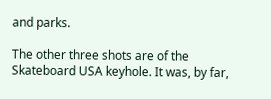and parks.

The other three shots are of the Skateboard USA keyhole. It was, by far,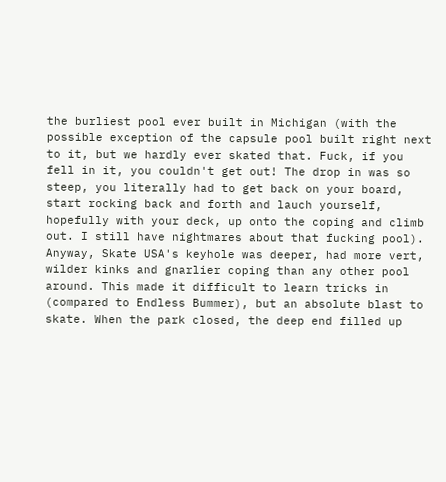the burliest pool ever built in Michigan (with the possible exception of the capsule pool built right next to it, but we hardly ever skated that. Fuck, if you fell in it, you couldn't get out! The drop in was so steep, you literally had to get back on your board, start rocking back and forth and lauch yourself, hopefully with your deck, up onto the coping and climb out. I still have nightmares about that fucking pool). Anyway, Skate USA's keyhole was deeper, had more vert, wilder kinks and gnarlier coping than any other pool around. This made it difficult to learn tricks in (compared to Endless Bummer), but an absolute blast to skate. When the park closed, the deep end filled up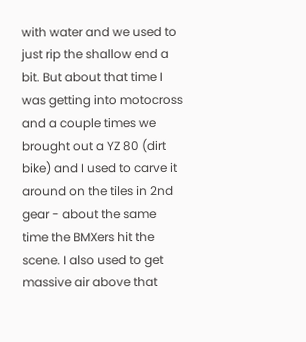with water and we used to just rip the shallow end a bit. But about that time I was getting into motocross and a couple times we brought out a YZ 80 (dirt bike) and I used to carve it around on the tiles in 2nd gear - about the same time the BMXers hit the scene. I also used to get massive air above that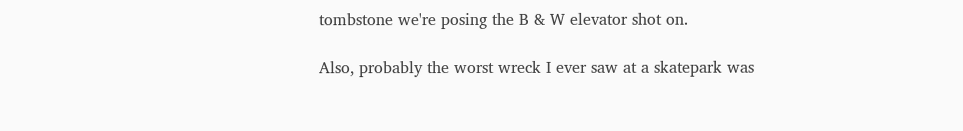tombstone we're posing the B & W elevator shot on.

Also, probably the worst wreck I ever saw at a skatepark was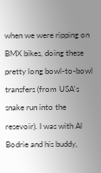when we were ripping on BMX bikes, doing these pretty long bowl-to-bowl transfers (from USA's snake run into the resevoir). I was with Al Bodrie and his buddy,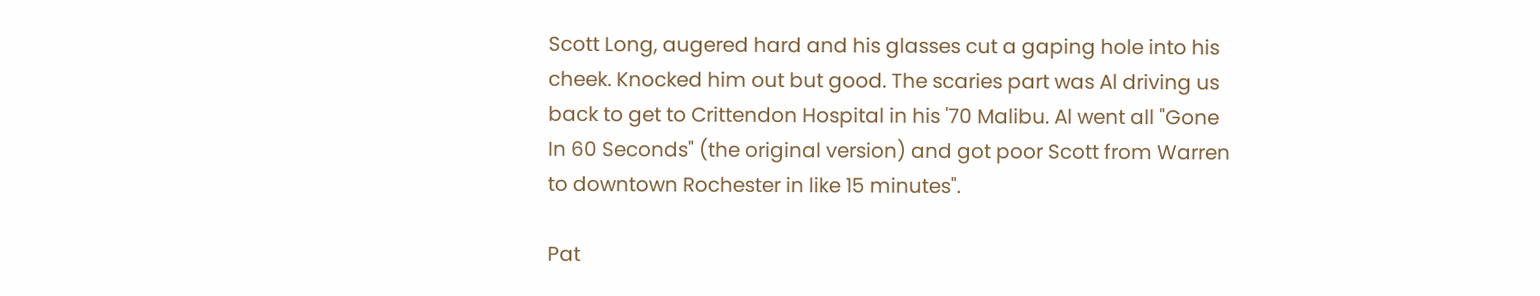Scott Long, augered hard and his glasses cut a gaping hole into his cheek. Knocked him out but good. The scaries part was Al driving us back to get to Crittendon Hospital in his '70 Malibu. Al went all "Gone In 60 Seconds" (the original version) and got poor Scott from Warren to downtown Rochester in like 15 minutes".

Pat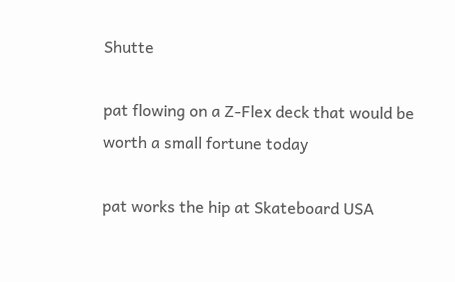Shutte

pat flowing on a Z-Flex deck that would be worth a small fortune today

pat works the hip at Skateboard USA